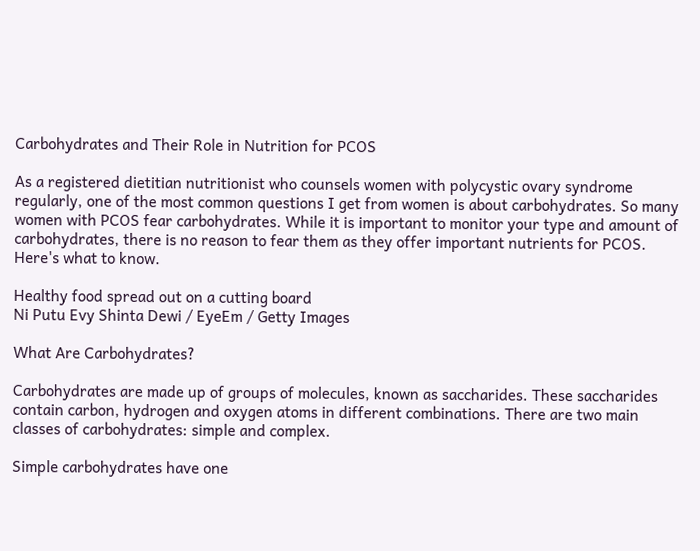Carbohydrates and Their Role in Nutrition for PCOS

As a registered dietitian nutritionist who counsels women with polycystic ovary syndrome regularly, one of the most common questions I get from women is about carbohydrates. So many women with PCOS fear carbohydrates. While it is important to monitor your type and amount of carbohydrates, there is no reason to fear them as they offer important nutrients for PCOS. Here's what to know.

Healthy food spread out on a cutting board
Ni Putu Evy Shinta Dewi / EyeEm / Getty Images

What Are Carbohydrates?

Carbohydrates are made up of groups of molecules, known as saccharides. These saccharides contain carbon, hydrogen and oxygen atoms in different combinations. There are two main classes of carbohydrates: simple and complex.

Simple carbohydrates have one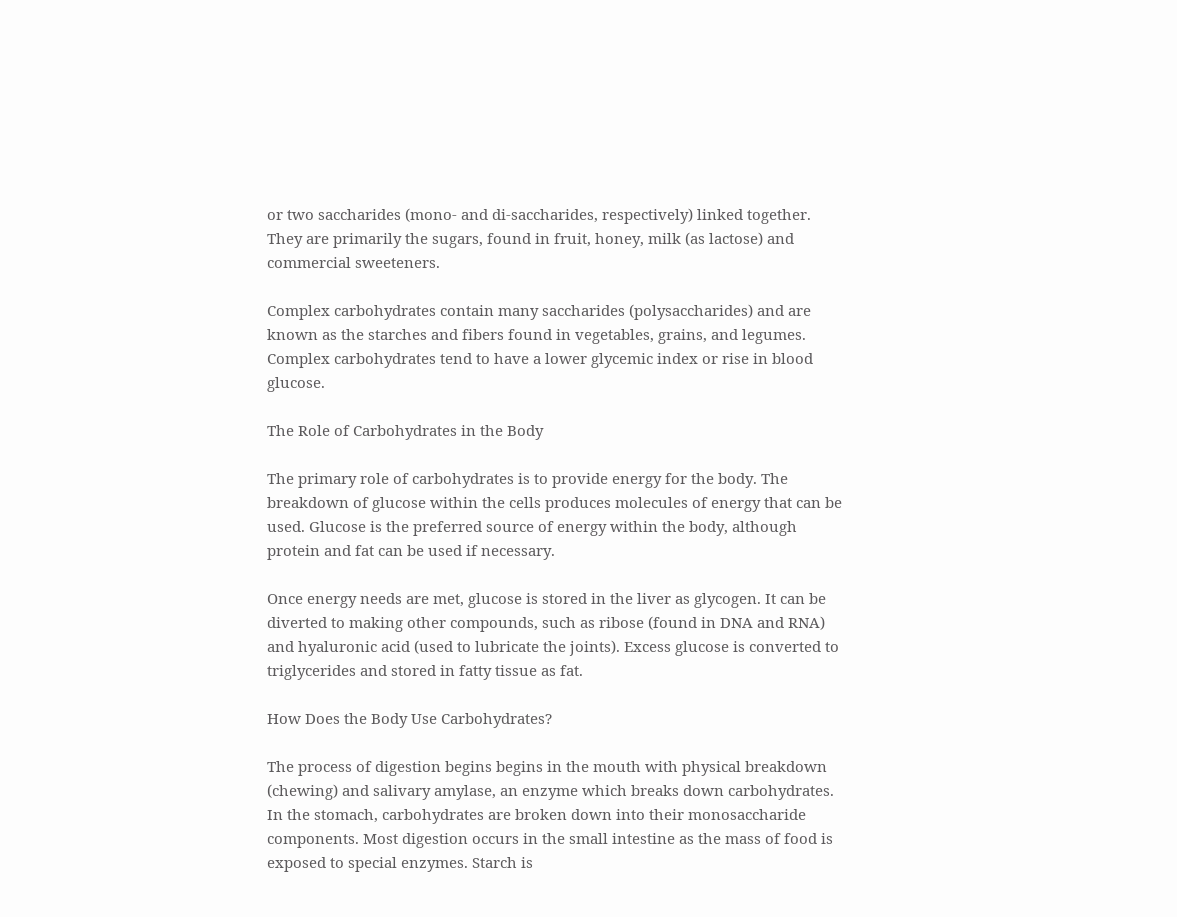or two saccharides (mono- and di-saccharides, respectively) linked together. They are primarily the sugars, found in fruit, honey, milk (as lactose) and commercial sweeteners.

Complex carbohydrates contain many saccharides (polysaccharides) and are known as the starches and fibers found in vegetables, grains, and legumes. Complex carbohydrates tend to have a lower glycemic index or rise in blood glucose.

The Role of Carbohydrates in the Body

The primary role of carbohydrates is to provide energy for the body. The breakdown of glucose within the cells produces molecules of energy that can be used. Glucose is the preferred source of energy within the body, although protein and fat can be used if necessary.

Once energy needs are met, glucose is stored in the liver as glycogen. It can be diverted to making other compounds, such as ribose (found in DNA and RNA) and hyaluronic acid (used to lubricate the joints). Excess glucose is converted to triglycerides and stored in fatty tissue as fat.

How Does the Body Use Carbohydrates?

The process of digestion begins begins in the mouth with physical breakdown (chewing) and salivary amylase, an enzyme which breaks down carbohydrates. In the stomach, carbohydrates are broken down into their monosaccharide components. Most digestion occurs in the small intestine as the mass of food is exposed to special enzymes. Starch is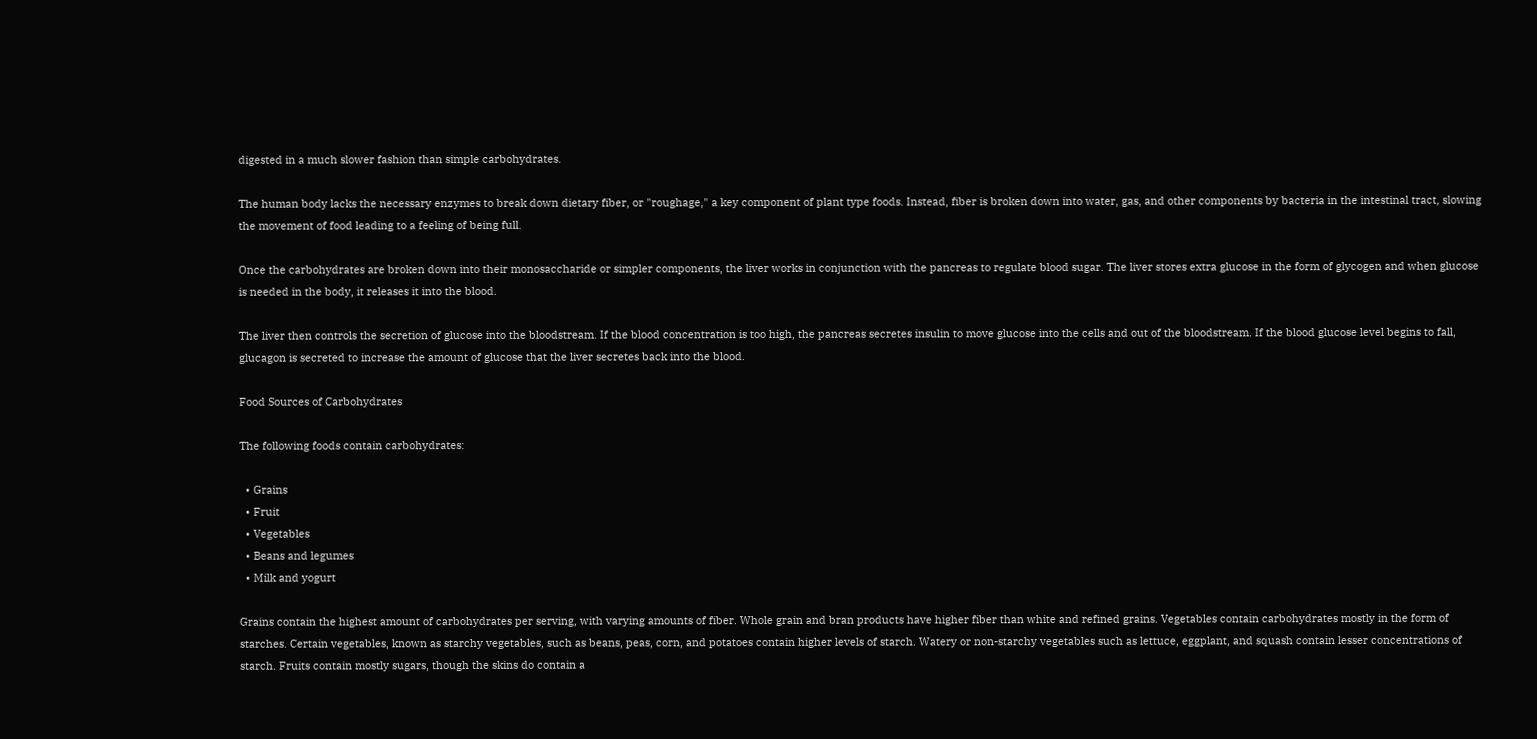digested in a much slower fashion than simple carbohydrates.

The human body lacks the necessary enzymes to break down dietary fiber, or "roughage," a key component of plant type foods. Instead, fiber is broken down into water, gas, and other components by bacteria in the intestinal tract, slowing the movement of food leading to a feeling of being full.

Once the carbohydrates are broken down into their monosaccharide or simpler components, the liver works in conjunction with the pancreas to regulate blood sugar. The liver stores extra glucose in the form of glycogen and when glucose is needed in the body, it releases it into the blood.

The liver then controls the secretion of glucose into the bloodstream. If the blood concentration is too high, the pancreas secretes insulin to move glucose into the cells and out of the bloodstream. If the blood glucose level begins to fall, glucagon is secreted to increase the amount of glucose that the liver secretes back into the blood.

Food Sources of Carbohydrates

The following foods contain carbohydrates:

  • Grains
  • Fruit
  • Vegetables
  • Beans and legumes
  • Milk and yogurt

Grains contain the highest amount of carbohydrates per serving, with varying amounts of fiber. Whole grain and bran products have higher fiber than white and refined grains. Vegetables contain carbohydrates mostly in the form of starches. Certain vegetables, known as starchy vegetables, such as beans, peas, corn, and potatoes contain higher levels of starch. Watery or non-starchy vegetables such as lettuce, eggplant, and squash contain lesser concentrations of starch. Fruits contain mostly sugars, though the skins do contain a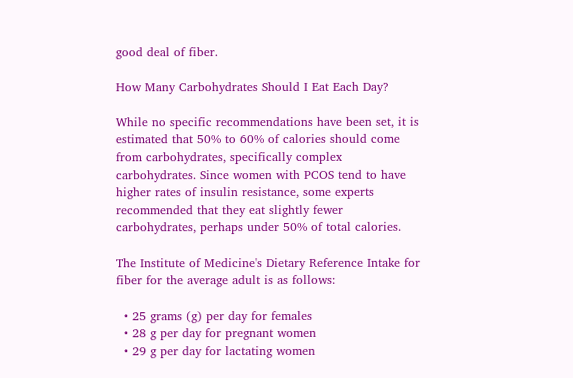good deal of fiber.

How Many Carbohydrates Should I Eat Each Day?

While no specific recommendations have been set, it is estimated that 50% to 60% of calories should come from carbohydrates, specifically complex carbohydrates. Since women with PCOS tend to have higher rates of insulin resistance, some experts recommended that they eat slightly fewer carbohydrates, perhaps under 50% of total calories.

The Institute of Medicine's Dietary Reference Intake for fiber for the average adult is as follows:

  • 25 grams (g) per day for females
  • 28 g per day for pregnant women
  • 29 g per day for lactating women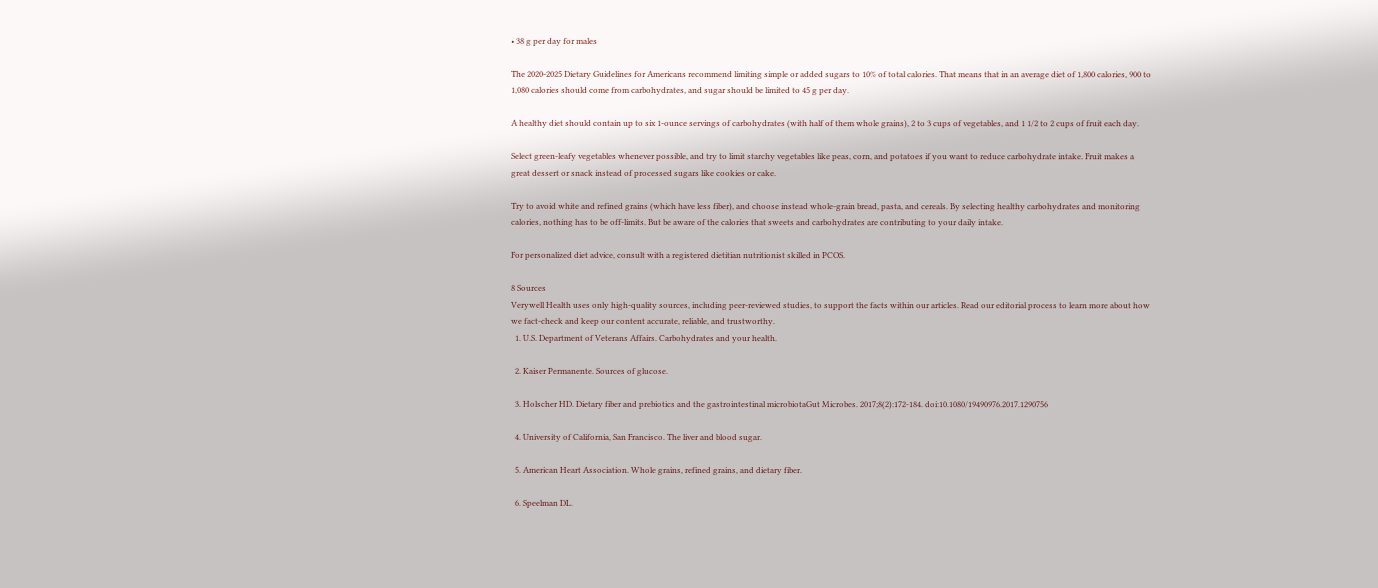• 38 g per day for males

The 2020-2025 Dietary Guidelines for Americans recommend limiting simple or added sugars to 10% of total calories. That means that in an average diet of 1,800 calories, 900 to 1,080 calories should come from carbohydrates, and sugar should be limited to 45 g per day.

A healthy diet should contain up to six 1-ounce servings of carbohydrates (with half of them whole grains), 2 to 3 cups of vegetables, and 1 1/2 to 2 cups of fruit each day.

Select green-leafy vegetables whenever possible, and try to limit starchy vegetables like peas, corn, and potatoes if you want to reduce carbohydrate intake. Fruit makes a great dessert or snack instead of processed sugars like cookies or cake.

Try to avoid white and refined grains (which have less fiber), and choose instead whole-grain bread, pasta, and cereals. By selecting healthy carbohydrates and monitoring calories, nothing has to be off-limits. But be aware of the calories that sweets and carbohydrates are contributing to your daily intake.

For personalized diet advice, consult with a registered dietitian nutritionist skilled in PCOS.

8 Sources
Verywell Health uses only high-quality sources, including peer-reviewed studies, to support the facts within our articles. Read our editorial process to learn more about how we fact-check and keep our content accurate, reliable, and trustworthy.
  1. U.S. Department of Veterans Affairs. Carbohydrates and your health.

  2. Kaiser Permanente. Sources of glucose.

  3. Holscher HD. Dietary fiber and prebiotics and the gastrointestinal microbiotaGut Microbes. 2017;8(2):172-184. doi:10.1080/19490976.2017.1290756

  4. University of California, San Francisco. The liver and blood sugar.

  5. American Heart Association. Whole grains, refined grains, and dietary fiber.

  6. Speelman DL.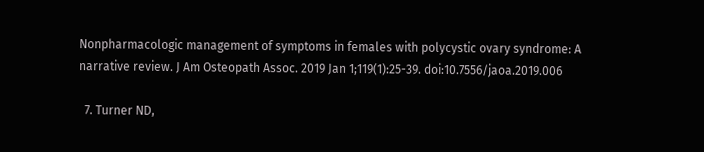Nonpharmacologic management of symptoms in females with polycystic ovary syndrome: A narrative review. J Am Osteopath Assoc. 2019 Jan 1;119(1):25-39. doi:10.7556/jaoa.2019.006

  7. Turner ND,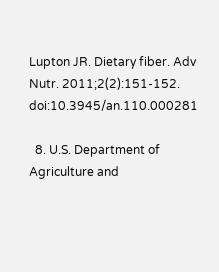Lupton JR. Dietary fiber. Adv Nutr. 2011;2(2):151-152. doi:10.3945/an.110.000281

  8. U.S. Department of Agriculture and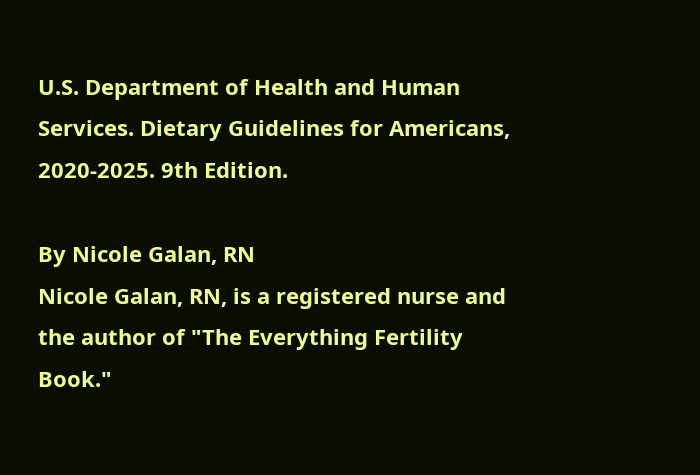U.S. Department of Health and Human Services. Dietary Guidelines for Americans, 2020-2025. 9th Edition.

By Nicole Galan, RN
Nicole Galan, RN, is a registered nurse and the author of "The Everything Fertility Book."